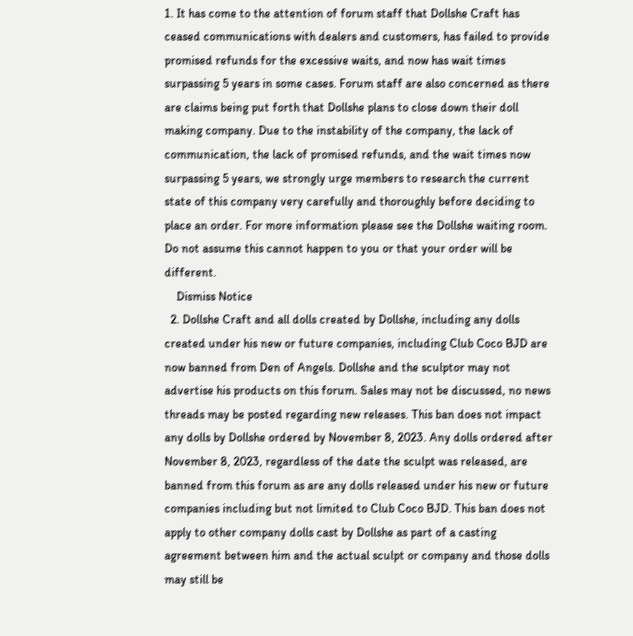1. It has come to the attention of forum staff that Dollshe Craft has ceased communications with dealers and customers, has failed to provide promised refunds for the excessive waits, and now has wait times surpassing 5 years in some cases. Forum staff are also concerned as there are claims being put forth that Dollshe plans to close down their doll making company. Due to the instability of the company, the lack of communication, the lack of promised refunds, and the wait times now surpassing 5 years, we strongly urge members to research the current state of this company very carefully and thoroughly before deciding to place an order. For more information please see the Dollshe waiting room. Do not assume this cannot happen to you or that your order will be different.
    Dismiss Notice
  2. Dollshe Craft and all dolls created by Dollshe, including any dolls created under his new or future companies, including Club Coco BJD are now banned from Den of Angels. Dollshe and the sculptor may not advertise his products on this forum. Sales may not be discussed, no news threads may be posted regarding new releases. This ban does not impact any dolls by Dollshe ordered by November 8, 2023. Any dolls ordered after November 8, 2023, regardless of the date the sculpt was released, are banned from this forum as are any dolls released under his new or future companies including but not limited to Club Coco BJD. This ban does not apply to other company dolls cast by Dollshe as part of a casting agreement between him and the actual sculpt or company and those dolls may still be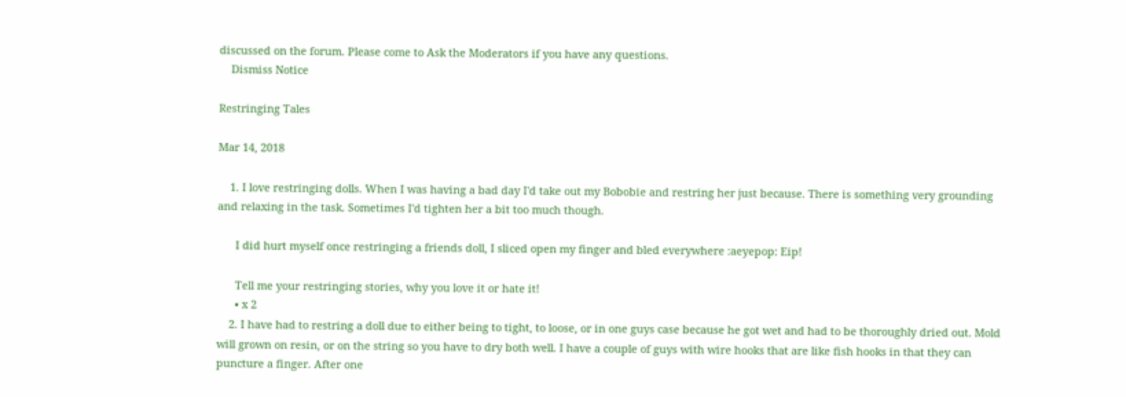discussed on the forum. Please come to Ask the Moderators if you have any questions.
    Dismiss Notice

Restringing Tales

Mar 14, 2018

    1. I love restringing dolls. When I was having a bad day I'd take out my Bobobie and restring her just because. There is something very grounding and relaxing in the task. Sometimes I'd tighten her a bit too much though.

      I did hurt myself once restringing a friends doll, I sliced open my finger and bled everywhere :aeyepop: Eip!

      Tell me your restringing stories, why you love it or hate it!
      • x 2
    2. I have had to restring a doll due to either being to tight, to loose, or in one guys case because he got wet and had to be thoroughly dried out. Mold will grown on resin, or on the string so you have to dry both well. I have a couple of guys with wire hooks that are like fish hooks in that they can puncture a finger. After one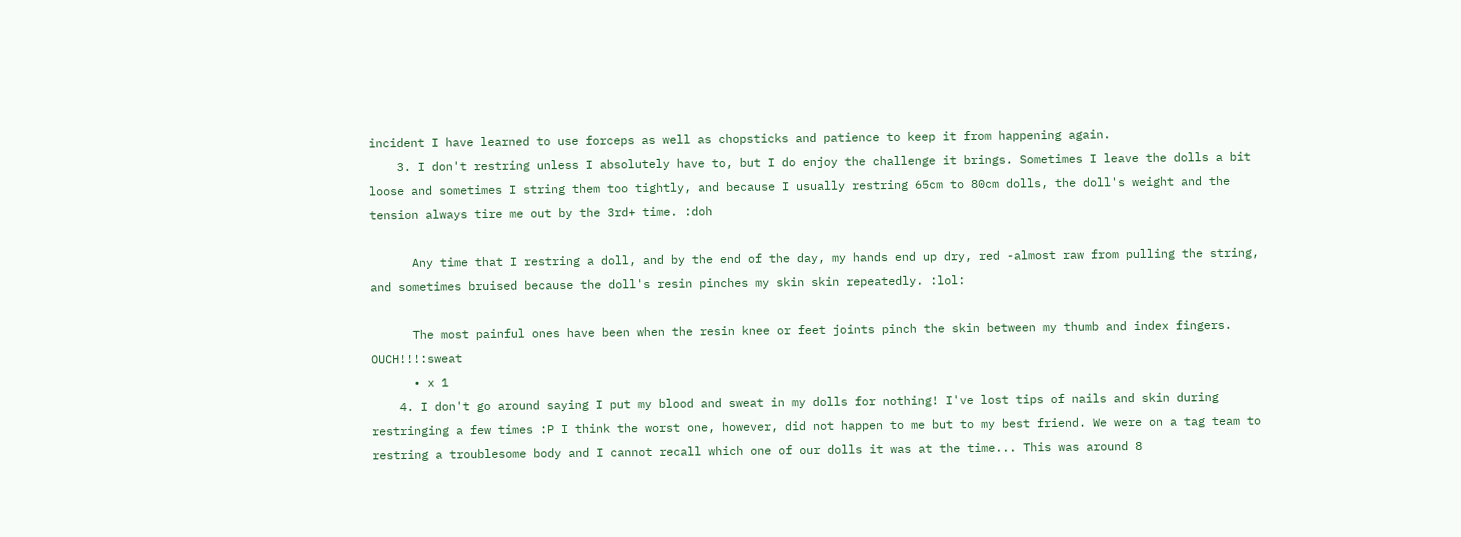incident I have learned to use forceps as well as chopsticks and patience to keep it from happening again.
    3. I don't restring unless I absolutely have to, but I do enjoy the challenge it brings. Sometimes I leave the dolls a bit loose and sometimes I string them too tightly, and because I usually restring 65cm to 80cm dolls, the doll's weight and the tension always tire me out by the 3rd+ time. :doh

      Any time that I restring a doll, and by the end of the day, my hands end up dry, red -almost raw from pulling the string, and sometimes bruised because the doll's resin pinches my skin skin repeatedly. :lol:

      The most painful ones have been when the resin knee or feet joints pinch the skin between my thumb and index fingers. OUCH!!!:sweat
      • x 1
    4. I don't go around saying I put my blood and sweat in my dolls for nothing! I've lost tips of nails and skin during restringing a few times :P I think the worst one, however, did not happen to me but to my best friend. We were on a tag team to restring a troublesome body and I cannot recall which one of our dolls it was at the time... This was around 8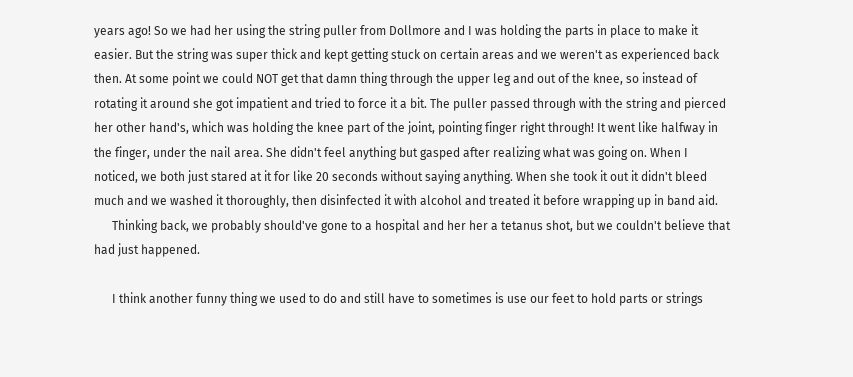years ago! So we had her using the string puller from Dollmore and I was holding the parts in place to make it easier. But the string was super thick and kept getting stuck on certain areas and we weren't as experienced back then. At some point we could NOT get that damn thing through the upper leg and out of the knee, so instead of rotating it around she got impatient and tried to force it a bit. The puller passed through with the string and pierced her other hand's, which was holding the knee part of the joint, pointing finger right through! It went like halfway in the finger, under the nail area. She didn't feel anything but gasped after realizing what was going on. When I noticed, we both just stared at it for like 20 seconds without saying anything. When she took it out it didn't bleed much and we washed it thoroughly, then disinfected it with alcohol and treated it before wrapping up in band aid.
      Thinking back, we probably should've gone to a hospital and her her a tetanus shot, but we couldn't believe that had just happened.

      I think another funny thing we used to do and still have to sometimes is use our feet to hold parts or strings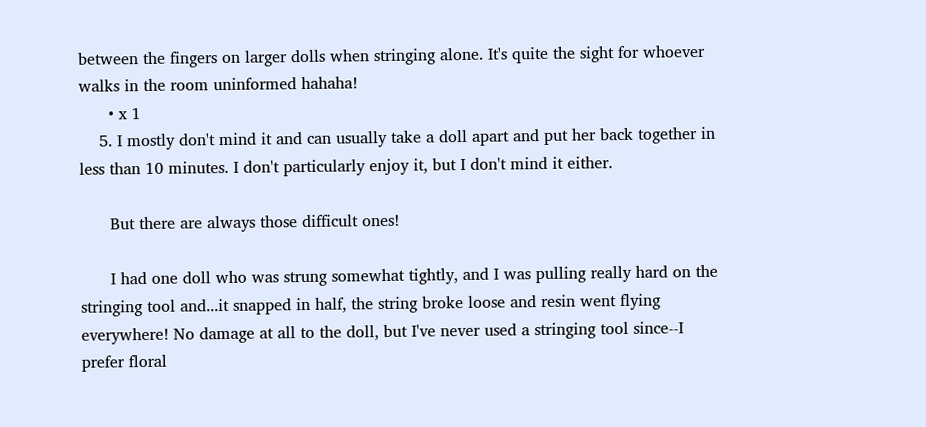between the fingers on larger dolls when stringing alone. It's quite the sight for whoever walks in the room uninformed hahaha!
      • x 1
    5. I mostly don't mind it and can usually take a doll apart and put her back together in less than 10 minutes. I don't particularly enjoy it, but I don't mind it either.

      But there are always those difficult ones!

      I had one doll who was strung somewhat tightly, and I was pulling really hard on the stringing tool and...it snapped in half, the string broke loose and resin went flying everywhere! No damage at all to the doll, but I've never used a stringing tool since--I prefer floral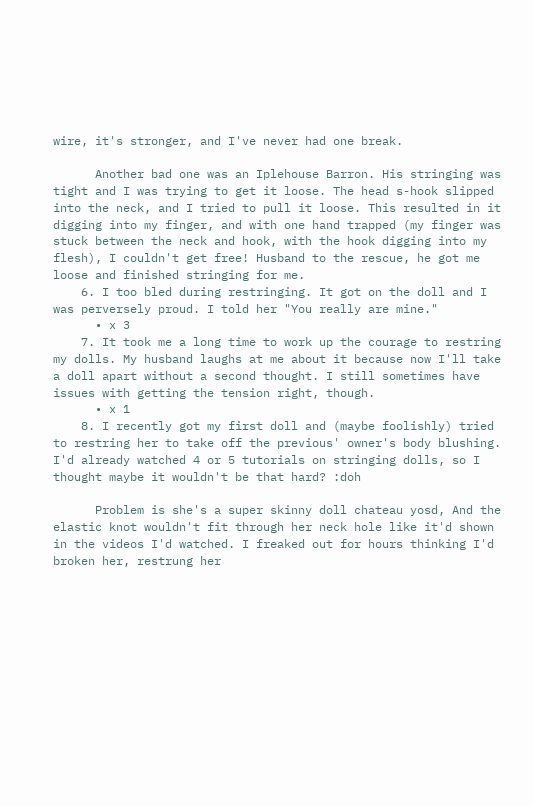wire, it's stronger, and I've never had one break.

      Another bad one was an Iplehouse Barron. His stringing was tight and I was trying to get it loose. The head s-hook slipped into the neck, and I tried to pull it loose. This resulted in it digging into my finger, and with one hand trapped (my finger was stuck between the neck and hook, with the hook digging into my flesh), I couldn't get free! Husband to the rescue, he got me loose and finished stringing for me.
    6. I too bled during restringing. It got on the doll and I was perversely proud. I told her "You really are mine."
      • x 3
    7. It took me a long time to work up the courage to restring my dolls. My husband laughs at me about it because now I'll take a doll apart without a second thought. I still sometimes have issues with getting the tension right, though.
      • x 1
    8. I recently got my first doll and (maybe foolishly) tried to restring her to take off the previous' owner's body blushing. I'd already watched 4 or 5 tutorials on stringing dolls, so I thought maybe it wouldn't be that hard? :doh

      Problem is she's a super skinny doll chateau yosd, And the elastic knot wouldn't fit through her neck hole like it'd shown in the videos I'd watched. I freaked out for hours thinking I'd broken her, restrung her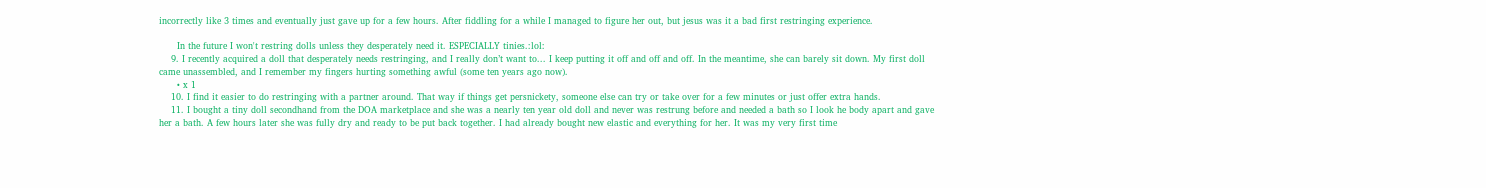incorrectly like 3 times and eventually just gave up for a few hours. After fiddling for a while I managed to figure her out, but jesus was it a bad first restringing experience.

      In the future I won't restring dolls unless they desperately need it. ESPECIALLY tinies.:lol:
    9. I recently acquired a doll that desperately needs restringing, and I really don’t want to... I keep putting it off and off and off. In the meantime, she can barely sit down. My first doll came unassembled, and I remember my fingers hurting something awful (some ten years ago now).
      • x 1
    10. I find it easier to do restringing with a partner around. That way if things get persnickety, someone else can try or take over for a few minutes or just offer extra hands.
    11. I bought a tiny doll secondhand from the DOA marketplace and she was a nearly ten year old doll and never was restrung before and needed a bath so I look he body apart and gave her a bath. A few hours later she was fully dry and ready to be put back together. I had already bought new elastic and everything for her. It was my very first time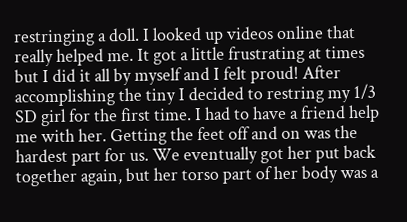restringing a doll. I looked up videos online that really helped me. It got a little frustrating at times but I did it all by myself and I felt proud! After accomplishing the tiny I decided to restring my 1/3 SD girl for the first time. I had to have a friend help me with her. Getting the feet off and on was the hardest part for us. We eventually got her put back together again, but her torso part of her body was a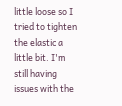little loose so I tried to tighten the elastic a little bit. I'm still having issues with the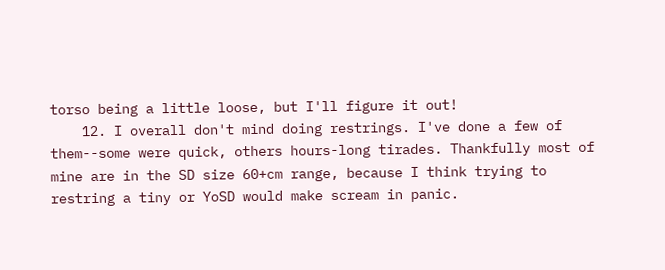torso being a little loose, but I'll figure it out!
    12. I overall don't mind doing restrings. I've done a few of them--some were quick, others hours-long tirades. Thankfully most of mine are in the SD size 60+cm range, because I think trying to restring a tiny or YoSD would make scream in panic.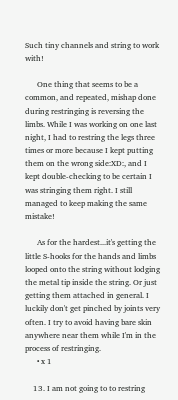Such tiny channels and string to work with!

      One thing that seems to be a common, and repeated, mishap done during restringing is reversing the limbs. While I was working on one last night, I had to restring the legs three times or more because I kept putting them on the wrong side:XD:, and I kept double-checking to be certain I was stringing them right. I still managed to keep making the same mistake!

      As for the hardest...it's getting the little S-hooks for the hands and limbs looped onto the string without lodging the metal tip inside the string. Or just getting them attached in general. I luckily don't get pinched by joints very often. I try to avoid having bare skin anywhere near them while I'm in the process of restringing.
      • x 1

    13. I am not going to to restring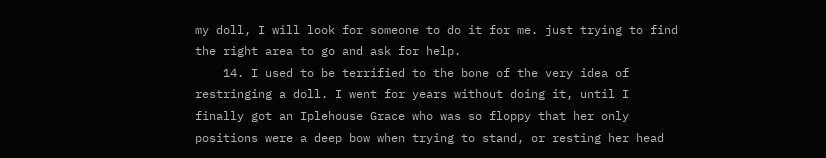my doll, I will look for someone to do it for me. just trying to find the right area to go and ask for help.
    14. I used to be terrified to the bone of the very idea of restringing a doll. I went for years without doing it, until I finally got an Iplehouse Grace who was so floppy that her only positions were a deep bow when trying to stand, or resting her head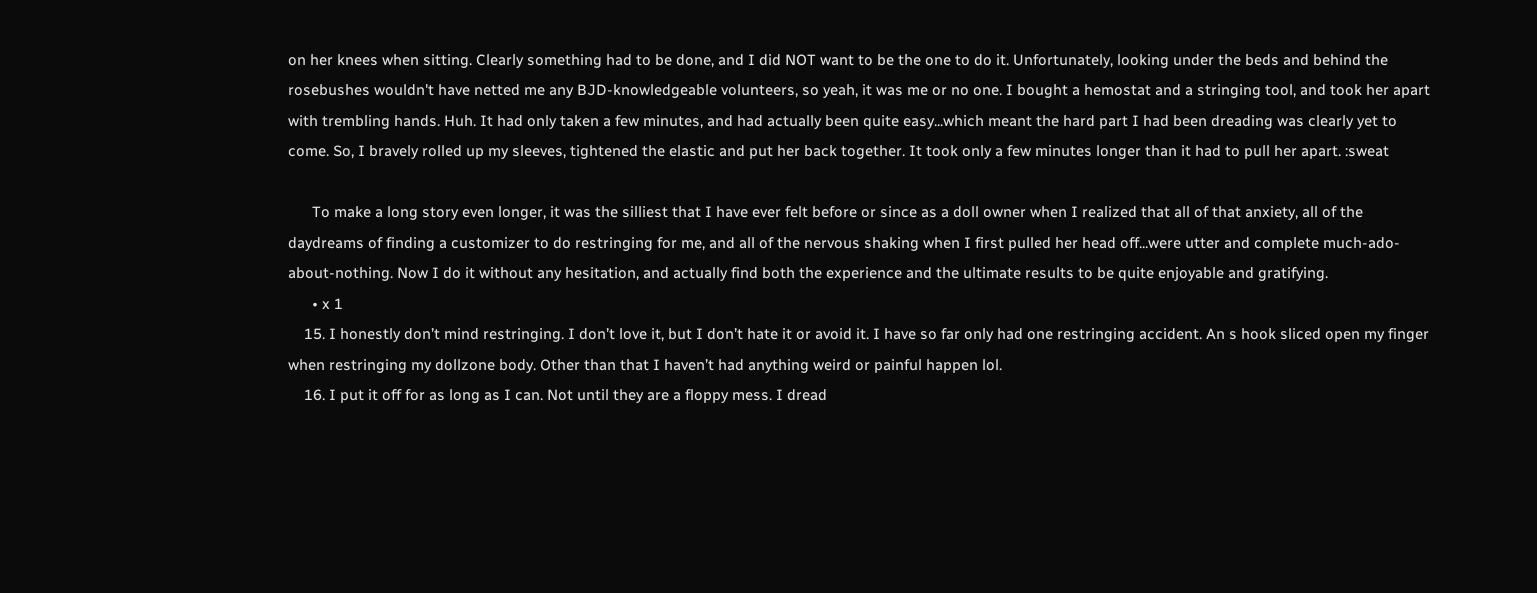on her knees when sitting. Clearly something had to be done, and I did NOT want to be the one to do it. Unfortunately, looking under the beds and behind the rosebushes wouldn't have netted me any BJD-knowledgeable volunteers, so yeah, it was me or no one. I bought a hemostat and a stringing tool, and took her apart with trembling hands. Huh. It had only taken a few minutes, and had actually been quite easy...which meant the hard part I had been dreading was clearly yet to come. So, I bravely rolled up my sleeves, tightened the elastic and put her back together. It took only a few minutes longer than it had to pull her apart. :sweat

      To make a long story even longer, it was the silliest that I have ever felt before or since as a doll owner when I realized that all of that anxiety, all of the daydreams of finding a customizer to do restringing for me, and all of the nervous shaking when I first pulled her head off...were utter and complete much-ado-about-nothing. Now I do it without any hesitation, and actually find both the experience and the ultimate results to be quite enjoyable and gratifying.
      • x 1
    15. I honestly don’t mind restringing. I don’t love it, but I don’t hate it or avoid it. I have so far only had one restringing accident. An s hook sliced open my finger when restringing my dollzone body. Other than that I haven’t had anything weird or painful happen lol.
    16. I put it off for as long as I can. Not until they are a floppy mess. I dread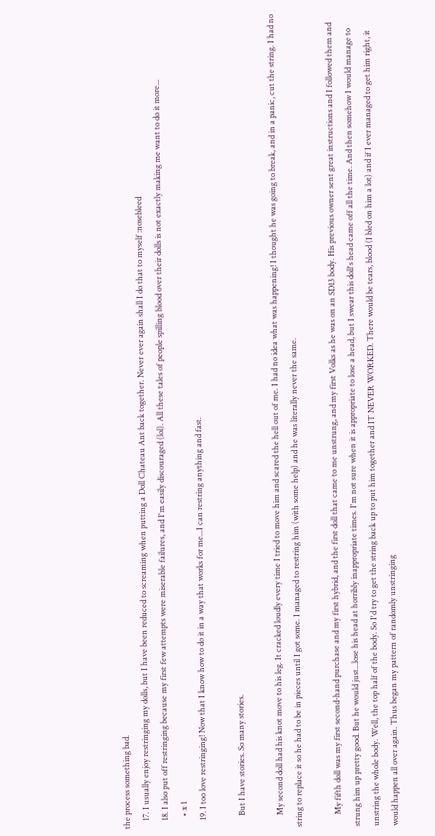the process something bad.
    17. I usually enjoy restringing my dolls, but I have been reduced to screaming when putting a Doll Chateau Ant back together. Never ever again shall I do that to myself :nosebleed
    18. I also put off restringing because my first few attempts were miserable failures, and I'm easily discouraged (lol). All these tales of people spilling blood over their dolls is not exactly making me want to do it more...
      • x 1
    19. I too love restringing! Now that I know how to do it in a way that works for me...I can restring anything and fast.

      But I have stories. So many stories.

      My second doll had his knot move to his leg. It cracked loudly every time I tried to move him and scared the hell out of me. I had no idea what was happening! I thought he was going to break, and in a panic, cut the string. I had no string to replace it so he had to be in pieces until I got some. I managed to restring him (with some help) and he was literally never the same.

      My fifth doll was my first second-hand purchase and my first hybrid, and the first doll that came to me unstrung, and my first Volks as he was on an SD13 body. His previous owner sent great instructions and I followed them and strung him up pretty good. But he would just...lose his head at horribly inappropriate times. I'm not sure when it is appropriate to lose a head, but I swear this doll's head came off all the time. And then somehow I would manage to unstring the whole body. Well, the top half of the body. So I'd try to get the string back up to put him together and IT NEVER WORKED. There would be tears, blood (I bled on him a lot) and if I ever managed to get him right, it would happen all over again. Thus began my pattern of randomly unstringing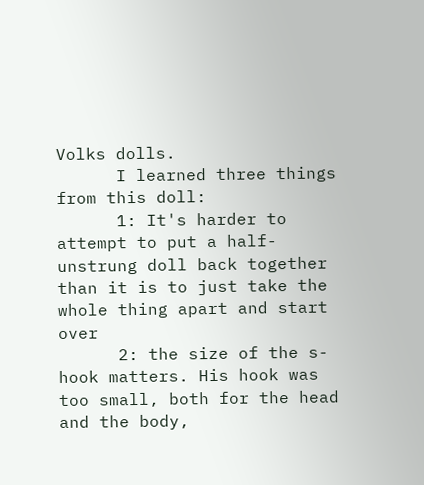Volks dolls.
      I learned three things from this doll:
      1: It's harder to attempt to put a half-unstrung doll back together than it is to just take the whole thing apart and start over
      2: the size of the s-hook matters. His hook was too small, both for the head and the body,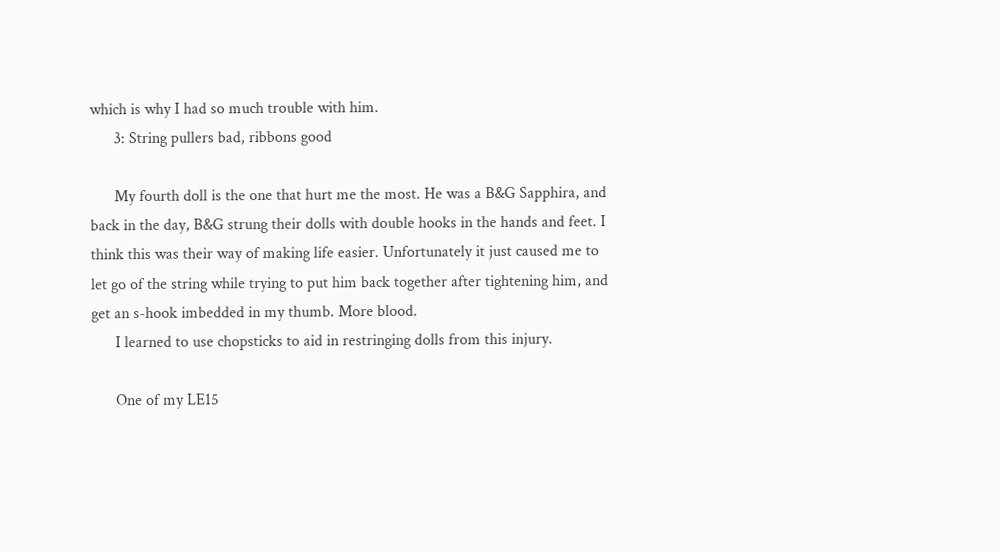which is why I had so much trouble with him.
      3: String pullers bad, ribbons good

      My fourth doll is the one that hurt me the most. He was a B&G Sapphira, and back in the day, B&G strung their dolls with double hooks in the hands and feet. I think this was their way of making life easier. Unfortunately it just caused me to let go of the string while trying to put him back together after tightening him, and get an s-hook imbedded in my thumb. More blood.
      I learned to use chopsticks to aid in restringing dolls from this injury.

      One of my LE15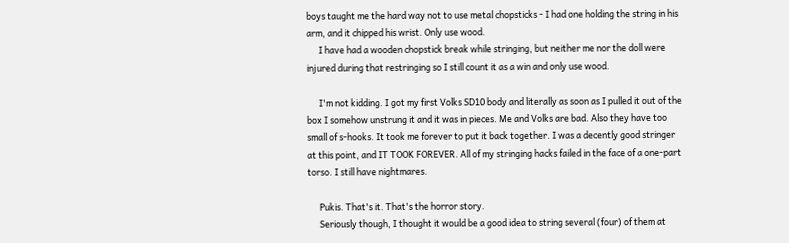boys taught me the hard way not to use metal chopsticks - I had one holding the string in his arm, and it chipped his wrist. Only use wood.
      I have had a wooden chopstick break while stringing, but neither me nor the doll were injured during that restringing so I still count it as a win and only use wood.

      I'm not kidding. I got my first Volks SD10 body and literally as soon as I pulled it out of the box I somehow unstrung it and it was in pieces. Me and Volks are bad. Also they have too small of s-hooks. It took me forever to put it back together. I was a decently good stringer at this point, and IT TOOK FOREVER. All of my stringing hacks failed in the face of a one-part torso. I still have nightmares.

      Pukis. That's it. That's the horror story.
      Seriously though, I thought it would be a good idea to string several (four) of them at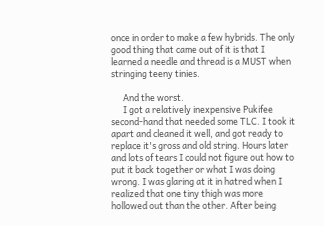once in order to make a few hybrids. The only good thing that came out of it is that I learned a needle and thread is a MUST when stringing teeny tinies.

      And the worst.
      I got a relatively inexpensive Pukifee second-hand that needed some TLC. I took it apart and cleaned it well, and got ready to replace it's gross and old string. Hours later and lots of tears I could not figure out how to put it back together or what I was doing wrong. I was glaring at it in hatred when I realized that one tiny thigh was more hollowed out than the other. After being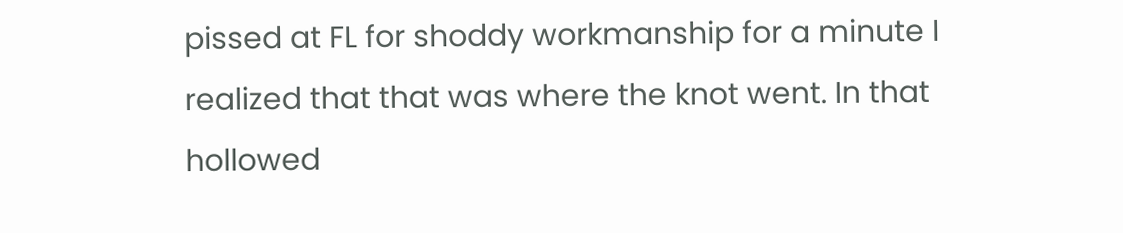pissed at FL for shoddy workmanship for a minute I realized that that was where the knot went. In that hollowed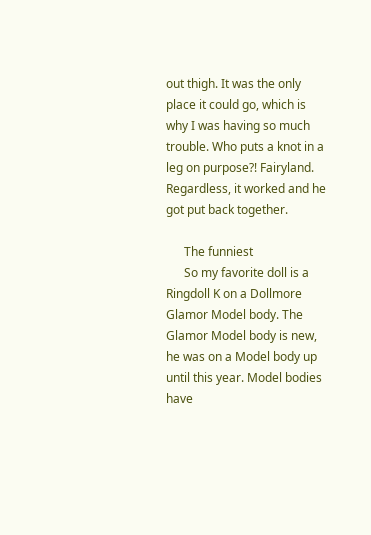out thigh. It was the only place it could go, which is why I was having so much trouble. Who puts a knot in a leg on purpose?! Fairyland. Regardless, it worked and he got put back together.

      The funniest
      So my favorite doll is a Ringdoll K on a Dollmore Glamor Model body. The Glamor Model body is new, he was on a Model body up until this year. Model bodies have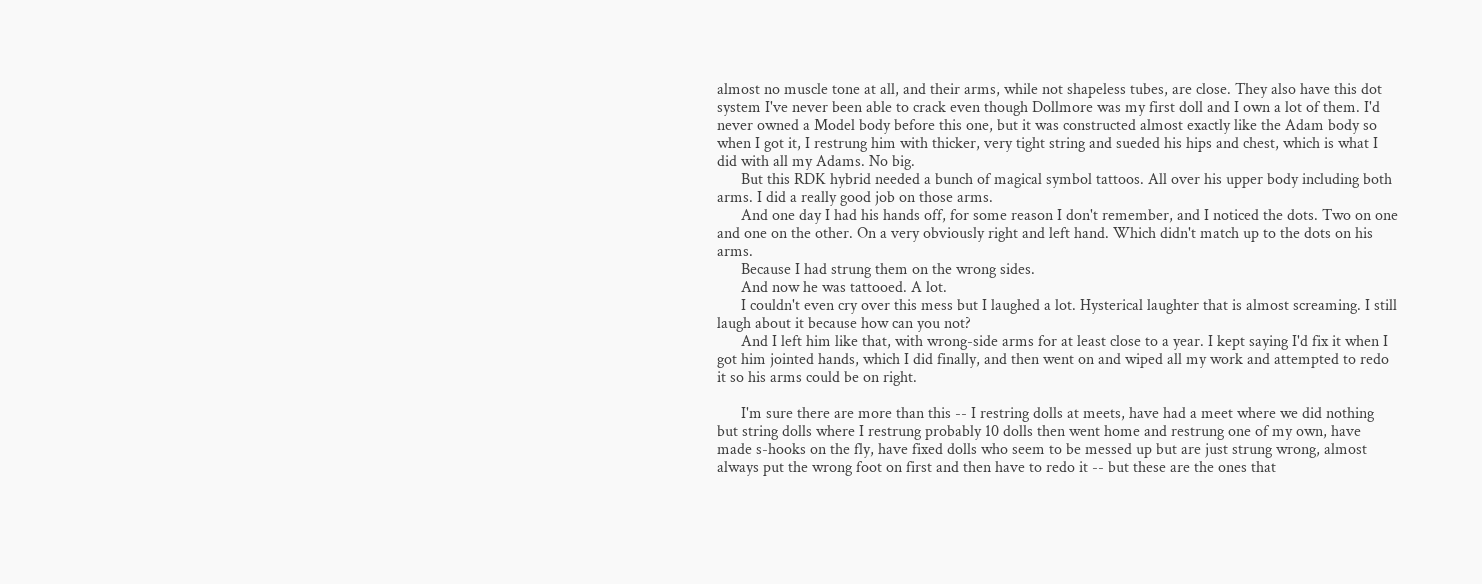almost no muscle tone at all, and their arms, while not shapeless tubes, are close. They also have this dot system I've never been able to crack even though Dollmore was my first doll and I own a lot of them. I'd never owned a Model body before this one, but it was constructed almost exactly like the Adam body so when I got it, I restrung him with thicker, very tight string and sueded his hips and chest, which is what I did with all my Adams. No big.
      But this RDK hybrid needed a bunch of magical symbol tattoos. All over his upper body including both arms. I did a really good job on those arms.
      And one day I had his hands off, for some reason I don't remember, and I noticed the dots. Two on one and one on the other. On a very obviously right and left hand. Which didn't match up to the dots on his arms.
      Because I had strung them on the wrong sides.
      And now he was tattooed. A lot.
      I couldn't even cry over this mess but I laughed a lot. Hysterical laughter that is almost screaming. I still laugh about it because how can you not?
      And I left him like that, with wrong-side arms for at least close to a year. I kept saying I'd fix it when I got him jointed hands, which I did finally, and then went on and wiped all my work and attempted to redo it so his arms could be on right.

      I'm sure there are more than this -- I restring dolls at meets, have had a meet where we did nothing but string dolls where I restrung probably 10 dolls then went home and restrung one of my own, have made s-hooks on the fly, have fixed dolls who seem to be messed up but are just strung wrong, almost always put the wrong foot on first and then have to redo it -- but these are the ones that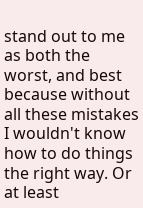stand out to me as both the worst, and best because without all these mistakes I wouldn't know how to do things the right way. Or at least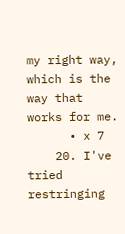my right way, which is the way that works for me.
      • x 7
    20. I've tried restringing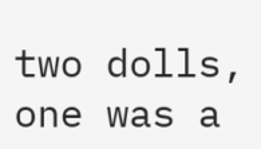two dolls, one was a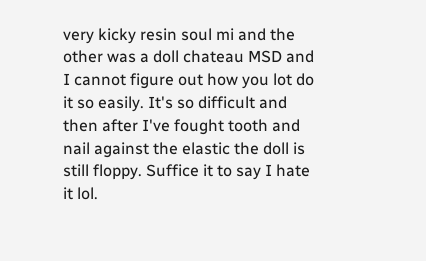very kicky resin soul mi and the other was a doll chateau MSD and I cannot figure out how you lot do it so easily. It's so difficult and then after I've fought tooth and nail against the elastic the doll is still floppy. Suffice it to say I hate it lol.